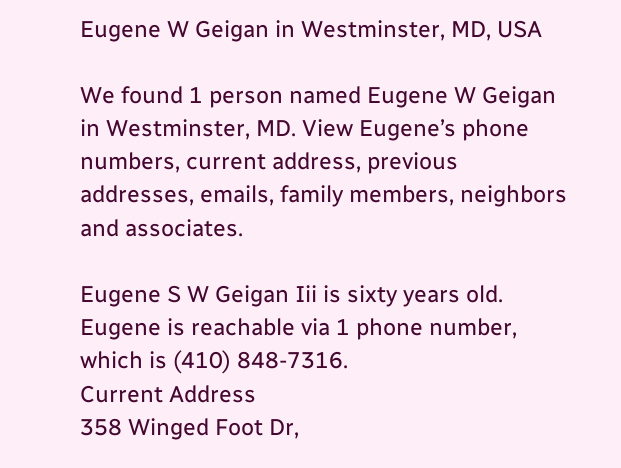Eugene W Geigan in Westminster, MD, USA

We found 1 person named Eugene W Geigan in Westminster, MD. View Eugene’s phone numbers, current address, previous addresses, emails, family members, neighbors and associates.

Eugene S W Geigan Iii is sixty years old. Eugene is reachable via 1 phone number, which is (410) 848-7316.
Current Address
358 Winged Foot Dr,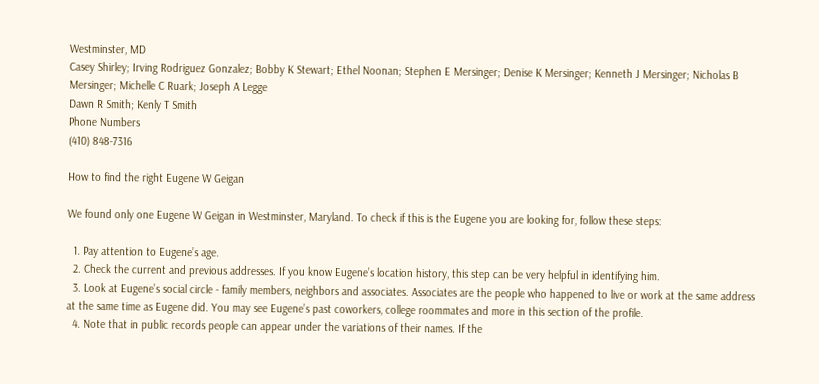Westminster, MD
Casey Shirley; Irving Rodriguez Gonzalez; Bobby K Stewart; Ethel Noonan; Stephen E Mersinger; Denise K Mersinger; Kenneth J Mersinger; Nicholas B Mersinger; Michelle C Ruark; Joseph A Legge
Dawn R Smith; Kenly T Smith
Phone Numbers
(410) 848-7316

How to find the right Eugene W Geigan

We found only one Eugene W Geigan in Westminster, Maryland. To check if this is the Eugene you are looking for, follow these steps:

  1. Pay attention to Eugene’s age.
  2. Check the current and previous addresses. If you know Eugene’s location history, this step can be very helpful in identifying him.
  3. Look at Eugene’s social circle - family members, neighbors and associates. Associates are the people who happened to live or work at the same address at the same time as Eugene did. You may see Eugene’s past coworkers, college roommates and more in this section of the profile.
  4. Note that in public records people can appear under the variations of their names. If the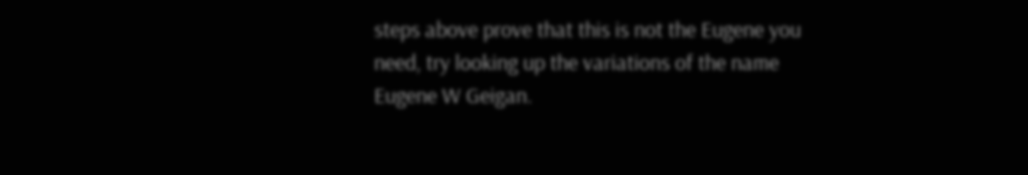steps above prove that this is not the Eugene you need, try looking up the variations of the name Eugene W Geigan.